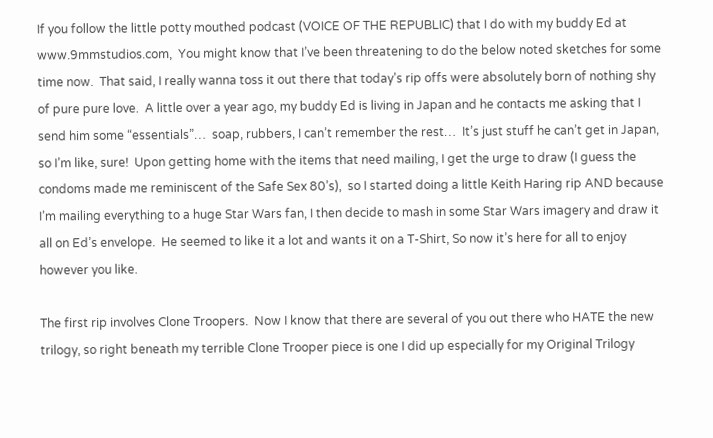If you follow the little potty mouthed podcast (VOICE OF THE REPUBLIC) that I do with my buddy Ed at www.9mmstudios.com,  You might know that I’ve been threatening to do the below noted sketches for some time now.  That said, I really wanna toss it out there that today’s rip offs were absolutely born of nothing shy of pure pure love.  A little over a year ago, my buddy Ed is living in Japan and he contacts me asking that I send him some “essentials”…  soap, rubbers, I can’t remember the rest…  It’s just stuff he can’t get in Japan, so I’m like, sure!  Upon getting home with the items that need mailing, I get the urge to draw (I guess the condoms made me reminiscent of the Safe Sex 80’s),  so I started doing a little Keith Haring rip AND because I’m mailing everything to a huge Star Wars fan, I then decide to mash in some Star Wars imagery and draw it all on Ed’s envelope.  He seemed to like it a lot and wants it on a T-Shirt, So now it’s here for all to enjoy however you like.

The first rip involves Clone Troopers.  Now I know that there are several of you out there who HATE the new trilogy, so right beneath my terrible Clone Trooper piece is one I did up especially for my Original Trilogy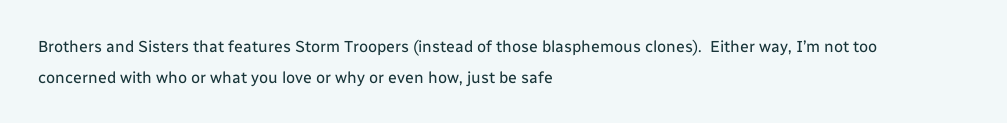Brothers and Sisters that features Storm Troopers (instead of those blasphemous clones).  Either way, I’m not too concerned with who or what you love or why or even how, just be safe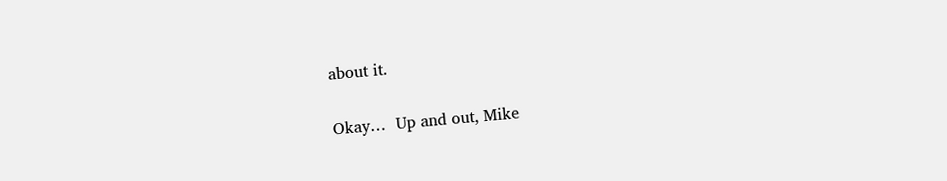about it.

Okay…  Up and out, Mike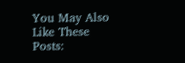You May Also Like These Posts: